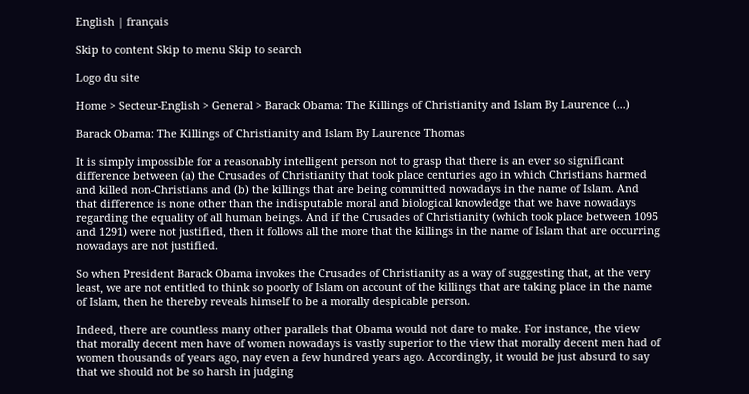English | français

Skip to content Skip to menu Skip to search

Logo du site

Home > Secteur-English > General > Barack Obama: The Killings of Christianity and Islam By Laurence (...)

Barack Obama: The Killings of Christianity and Islam By Laurence Thomas

It is simply impossible for a reasonably intelligent person not to grasp that there is an ever so significant difference between (a) the Crusades of Christianity that took place centuries ago in which Christians harmed and killed non-Christians and (b) the killings that are being committed nowadays in the name of Islam. And that difference is none other than the indisputable moral and biological knowledge that we have nowadays regarding the equality of all human beings. And if the Crusades of Christianity (which took place between 1095 and 1291) were not justified, then it follows all the more that the killings in the name of Islam that are occurring nowadays are not justified.

So when President Barack Obama invokes the Crusades of Christianity as a way of suggesting that, at the very least, we are not entitled to think so poorly of Islam on account of the killings that are taking place in the name of Islam, then he thereby reveals himself to be a morally despicable person.

Indeed, there are countless many other parallels that Obama would not dare to make. For instance, the view that morally decent men have of women nowadays is vastly superior to the view that morally decent men had of women thousands of years ago, nay even a few hundred years ago. Accordingly, it would be just absurd to say that we should not be so harsh in judging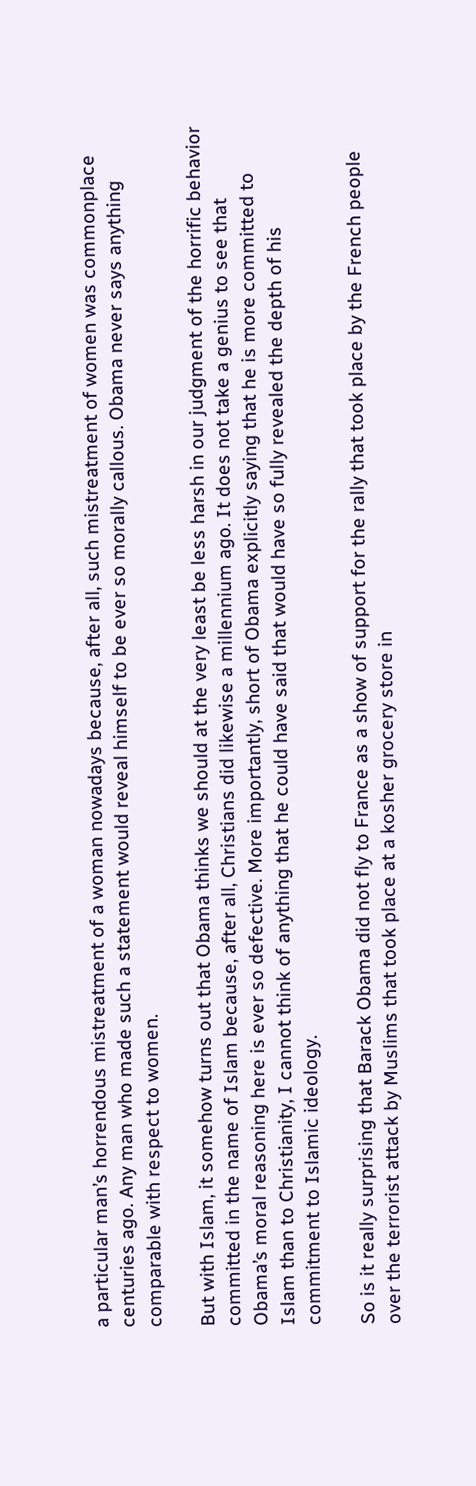a particular man’s horrendous mistreatment of a woman nowadays because, after all, such mistreatment of women was commonplace centuries ago. Any man who made such a statement would reveal himself to be ever so morally callous. Obama never says anything comparable with respect to women.

But with Islam, it somehow turns out that Obama thinks we should at the very least be less harsh in our judgment of the horrific behavior committed in the name of Islam because, after all, Christians did likewise a millennium ago. It does not take a genius to see that Obama’s moral reasoning here is ever so defective. More importantly, short of Obama explicitly saying that he is more committed to Islam than to Christianity, I cannot think of anything that he could have said that would have so fully revealed the depth of his commitment to Islamic ideology.

So is it really surprising that Barack Obama did not fly to France as a show of support for the rally that took place by the French people over the terrorist attack by Muslims that took place at a kosher grocery store in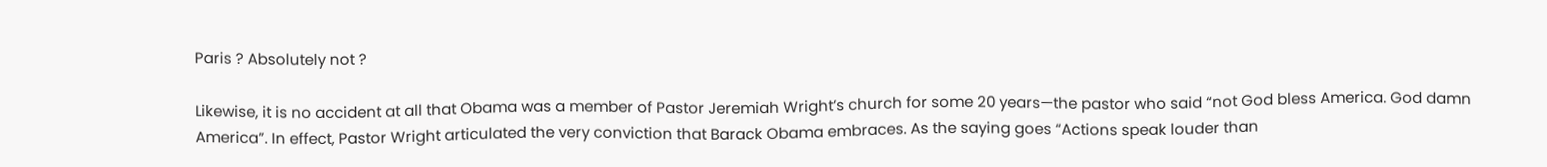Paris ? Absolutely not ?

Likewise, it is no accident at all that Obama was a member of Pastor Jeremiah Wright’s church for some 20 years—the pastor who said “not God bless America. God damn America”. In effect, Pastor Wright articulated the very conviction that Barack Obama embraces. As the saying goes “Actions speak louder than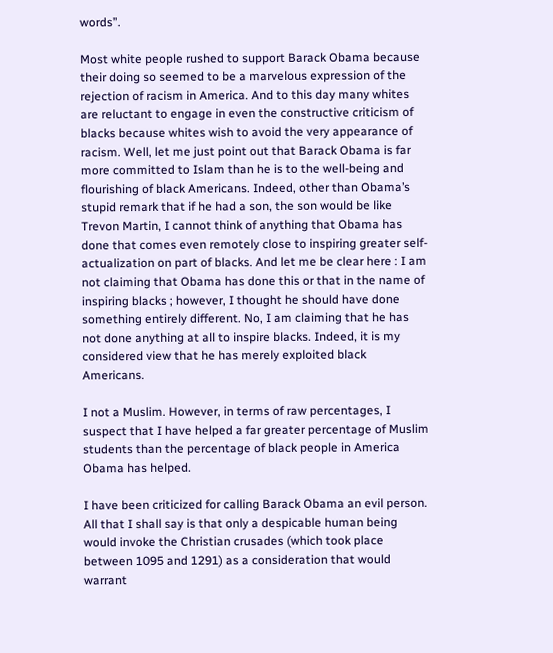words”.

Most white people rushed to support Barack Obama because their doing so seemed to be a marvelous expression of the rejection of racism in America. And to this day many whites are reluctant to engage in even the constructive criticism of blacks because whites wish to avoid the very appearance of racism. Well, let me just point out that Barack Obama is far more committed to Islam than he is to the well-being and flourishing of black Americans. Indeed, other than Obama’s stupid remark that if he had a son, the son would be like Trevon Martin, I cannot think of anything that Obama has done that comes even remotely close to inspiring greater self-actualization on part of blacks. And let me be clear here : I am not claiming that Obama has done this or that in the name of inspiring blacks ; however, I thought he should have done something entirely different. No, I am claiming that he has not done anything at all to inspire blacks. Indeed, it is my considered view that he has merely exploited black Americans.

I not a Muslim. However, in terms of raw percentages, I suspect that I have helped a far greater percentage of Muslim students than the percentage of black people in America Obama has helped.

I have been criticized for calling Barack Obama an evil person. All that I shall say is that only a despicable human being would invoke the Christian crusades (which took place between 1095 and 1291) as a consideration that would warrant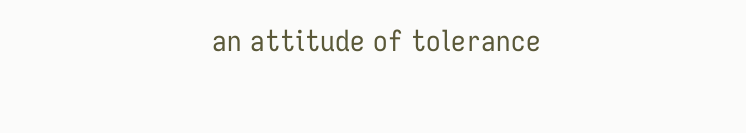an attitude of tolerance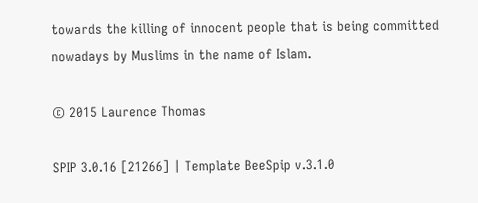towards the killing of innocent people that is being committed nowadays by Muslims in the name of Islam.

© 2015 Laurence Thomas

SPIP 3.0.16 [21266] | Template BeeSpip v.3.1.0